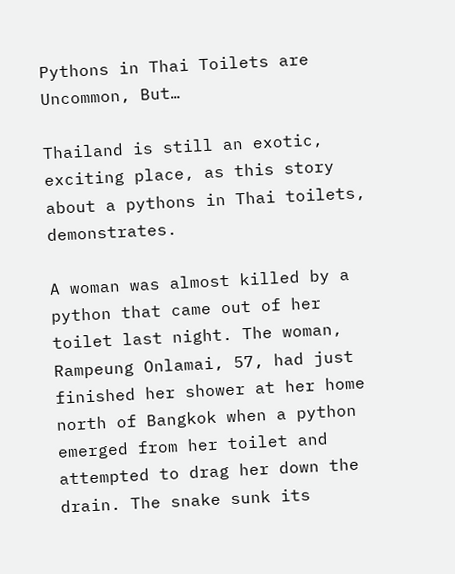Pythons in Thai Toilets are Uncommon, But…

Thailand is still an exotic, exciting place, as this story about a pythons in Thai toilets, demonstrates.

A woman was almost killed by a python that came out of her toilet last night. The woman, Rampeung Onlamai, 57, had just finished her shower at her home north of Bangkok when a python emerged from her toilet and attempted to drag her down the drain. The snake sunk its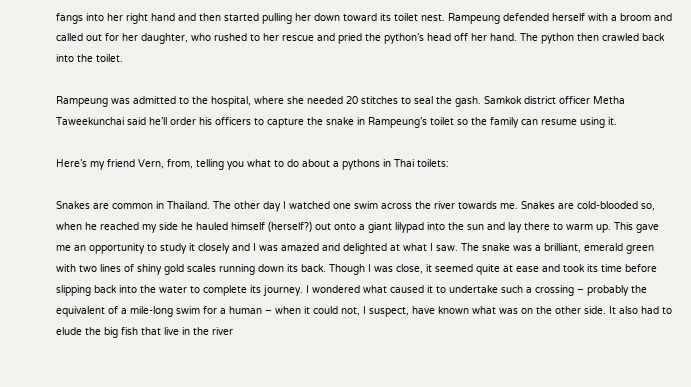fangs into her right hand and then started pulling her down toward its toilet nest. Rampeung defended herself with a broom and called out for her daughter, who rushed to her rescue and pried the python’s head off her hand. The python then crawled back into the toilet.

Rampeung was admitted to the hospital, where she needed 20 stitches to seal the gash. Samkok district officer Metha Taweekunchai said he’ll order his officers to capture the snake in Rampeung’s toilet so the family can resume using it.

Here’s my friend Vern, from, telling you what to do about a pythons in Thai toilets:

Snakes are common in Thailand. The other day I watched one swim across the river towards me. Snakes are cold-blooded so, when he reached my side he hauled himself (herself?) out onto a giant lilypad into the sun and lay there to warm up. This gave me an opportunity to study it closely and I was amazed and delighted at what I saw. The snake was a brilliant, emerald green with two lines of shiny gold scales running down its back. Though I was close, it seemed quite at ease and took its time before slipping back into the water to complete its journey. I wondered what caused it to undertake such a crossing – probably the equivalent of a mile-long swim for a human – when it could not, I suspect, have known what was on the other side. It also had to elude the big fish that live in the river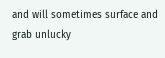and will sometimes surface and grab unlucky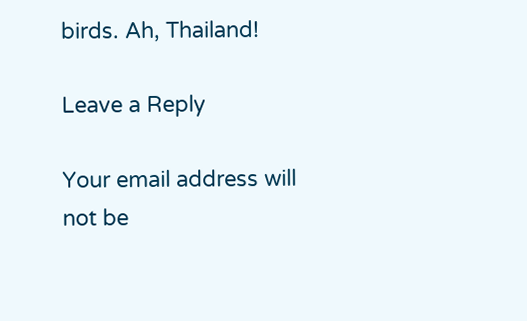birds. Ah, Thailand!

Leave a Reply

Your email address will not be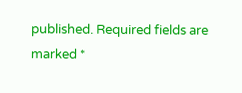published. Required fields are marked *